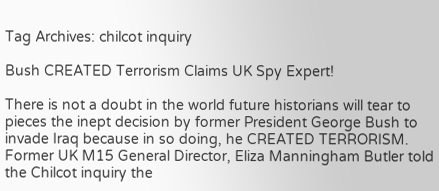Tag Archives: chilcot inquiry

Bush CREATED Terrorism Claims UK Spy Expert!

There is not a doubt in the world future historians will tear to pieces the inept decision by former President George Bush to invade Iraq because in so doing, he CREATED TERRORISM. Former UK M15 General Director, Eliza Manningham Butler told the Chilcot inquiry the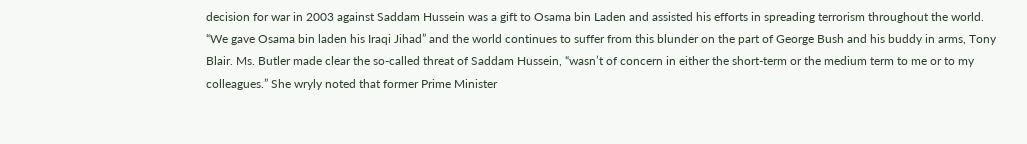decision for war in 2003 against Saddam Hussein was a gift to Osama bin Laden and assisted his efforts in spreading terrorism throughout the world. “We gave Osama bin laden his Iraqi Jihad” and the world continues to suffer from this blunder on the part of George Bush and his buddy in arms, Tony Blair. Ms. Butler made clear the so-called threat of Saddam Hussein, “wasn’t of concern in either the short-term or the medium term to me or to my colleagues.” She wryly noted that former Prime Minister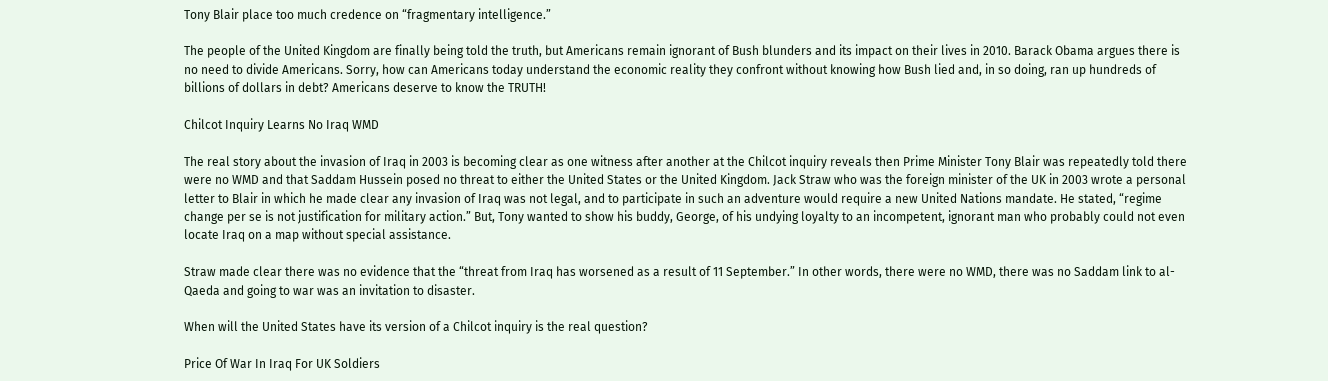Tony Blair place too much credence on “fragmentary intelligence.”

The people of the United Kingdom are finally being told the truth, but Americans remain ignorant of Bush blunders and its impact on their lives in 2010. Barack Obama argues there is no need to divide Americans. Sorry, how can Americans today understand the economic reality they confront without knowing how Bush lied and, in so doing, ran up hundreds of billions of dollars in debt? Americans deserve to know the TRUTH!

Chilcot Inquiry Learns No Iraq WMD

The real story about the invasion of Iraq in 2003 is becoming clear as one witness after another at the Chilcot inquiry reveals then Prime Minister Tony Blair was repeatedly told there were no WMD and that Saddam Hussein posed no threat to either the United States or the United Kingdom. Jack Straw who was the foreign minister of the UK in 2003 wrote a personal letter to Blair in which he made clear any invasion of Iraq was not legal, and to participate in such an adventure would require a new United Nations mandate. He stated, “regime change per se is not justification for military action.” But, Tony wanted to show his buddy, George, of his undying loyalty to an incompetent, ignorant man who probably could not even locate Iraq on a map without special assistance.

Straw made clear there was no evidence that the “threat from Iraq has worsened as a result of 11 September.” In other words, there were no WMD, there was no Saddam link to al-Qaeda and going to war was an invitation to disaster.

When will the United States have its version of a Chilcot inquiry is the real question?

Price Of War In Iraq For UK Soldiers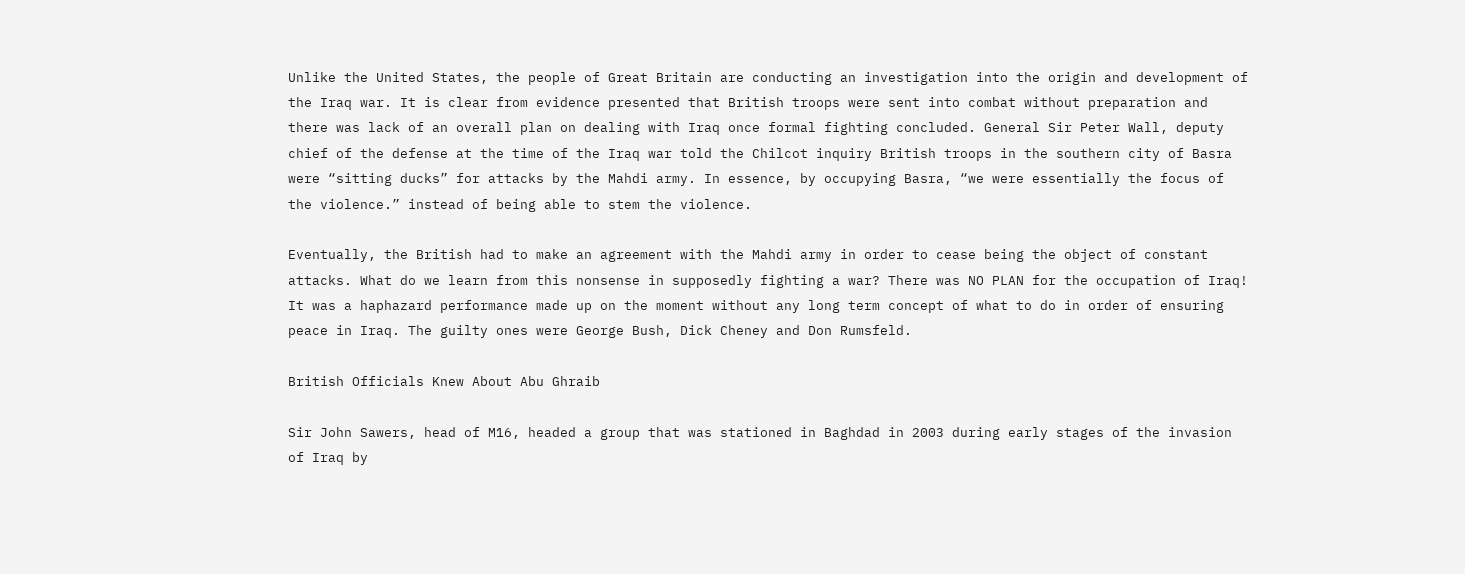Unlike the United States, the people of Great Britain are conducting an investigation into the origin and development of the Iraq war. It is clear from evidence presented that British troops were sent into combat without preparation and there was lack of an overall plan on dealing with Iraq once formal fighting concluded. General Sir Peter Wall, deputy chief of the defense at the time of the Iraq war told the Chilcot inquiry British troops in the southern city of Basra were “sitting ducks” for attacks by the Mahdi army. In essence, by occupying Basra, “we were essentially the focus of the violence.” instead of being able to stem the violence.

Eventually, the British had to make an agreement with the Mahdi army in order to cease being the object of constant attacks. What do we learn from this nonsense in supposedly fighting a war? There was NO PLAN for the occupation of Iraq! It was a haphazard performance made up on the moment without any long term concept of what to do in order of ensuring peace in Iraq. The guilty ones were George Bush, Dick Cheney and Don Rumsfeld.

British Officials Knew About Abu Ghraib

Sir John Sawers, head of M16, headed a group that was stationed in Baghdad in 2003 during early stages of the invasion of Iraq by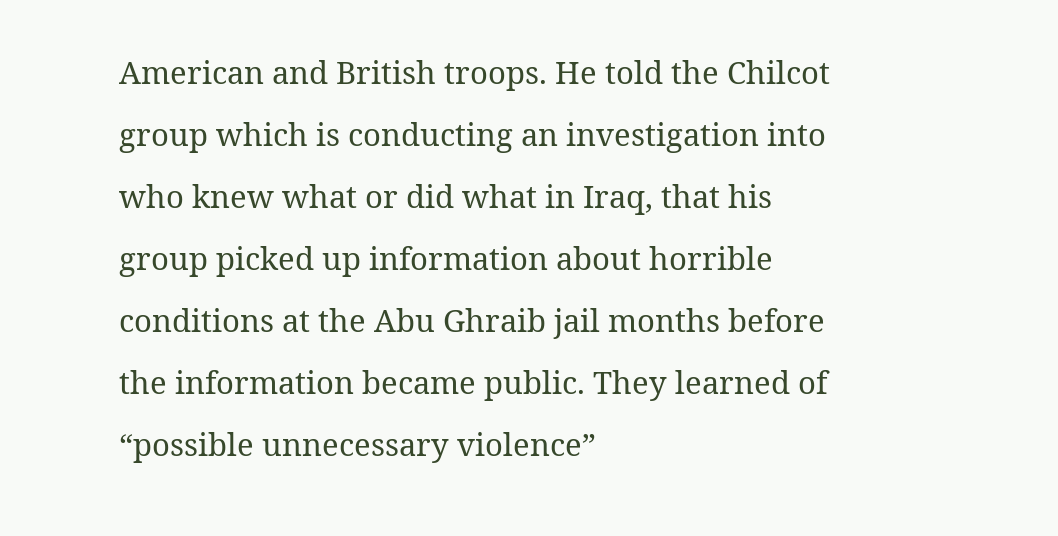American and British troops. He told the Chilcot group which is conducting an investigation into who knew what or did what in Iraq, that his group picked up information about horrible conditions at the Abu Ghraib jail months before the information became public. They learned of “possible unnecessary violence”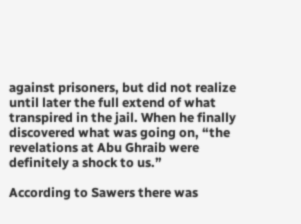against prisoners, but did not realize until later the full extend of what transpired in the jail. When he finally discovered what was going on, “the revelations at Abu Ghraib were definitely a shock to us.”

According to Sawers there was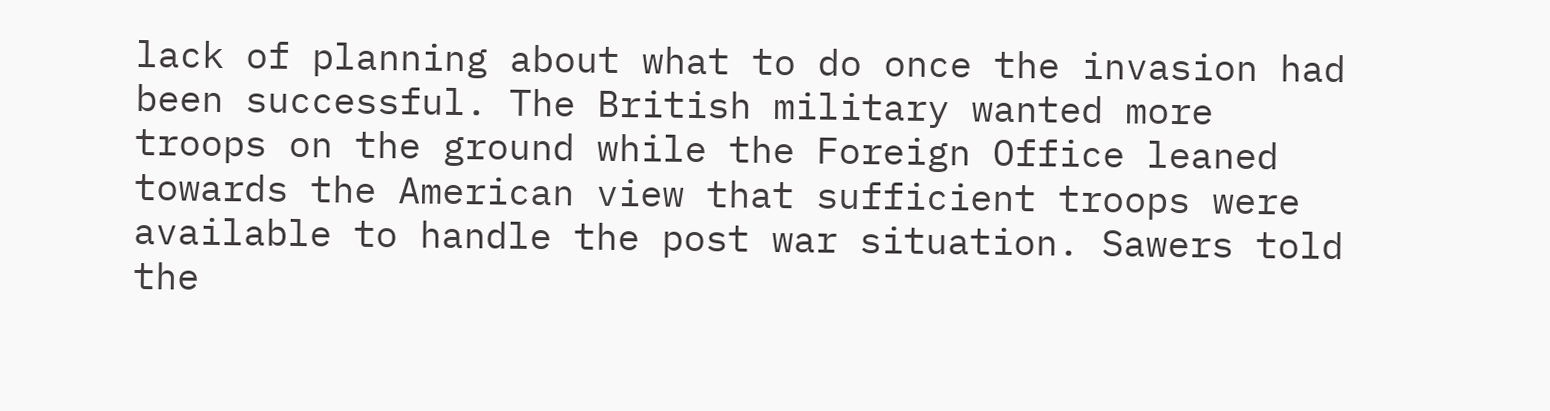lack of planning about what to do once the invasion had been successful. The British military wanted more troops on the ground while the Foreign Office leaned towards the American view that sufficient troops were available to handle the post war situation. Sawers told the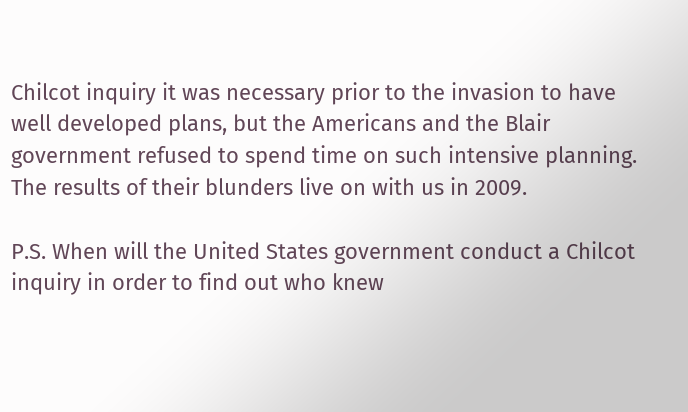Chilcot inquiry it was necessary prior to the invasion to have well developed plans, but the Americans and the Blair government refused to spend time on such intensive planning. The results of their blunders live on with us in 2009.

P.S. When will the United States government conduct a Chilcot inquiry in order to find out who knew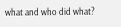what and who did what?